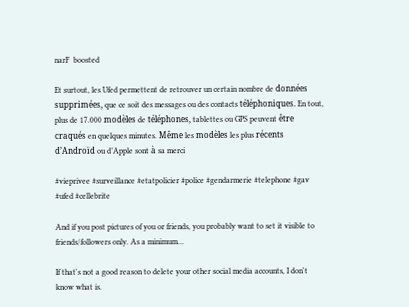narF  boosted

Et surtout, les Ufed permettent de retrouver un certain nombre de données supprimées, que ce soit des messages ou des contacts téléphoniques. En tout, plus de 17.000 modèles de téléphones, tablettes ou GPS peuvent être craqués en quelques minutes. Même les modèles les plus récents d’Androïd ou d’Apple sont à sa merci

#vieprivee #surveillance #etatpolicier #police #gendarmerie #telephone #gav #ufed #cellebrite

And if you post pictures of you or friends, you probably want to set it visible to friends/followers only. As a minimum…

If that's not a good reason to delete your other social media accounts, I don't know what is.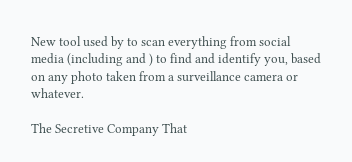New tool used by to scan everything from social media (including and ) to find and identify you, based on any photo taken from a surveillance camera or whatever.

The Secretive Company That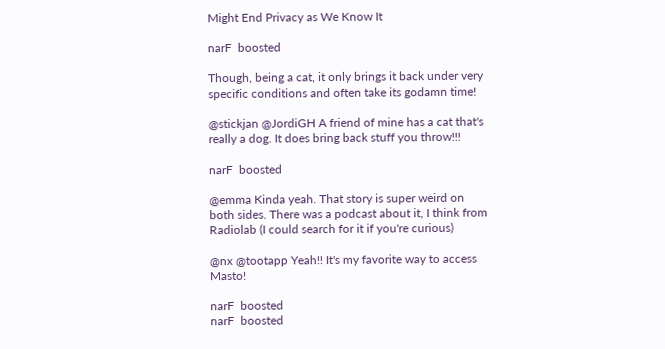Might End Privacy as We Know It

narF  boosted

Though, being a cat, it only brings it back under very specific conditions and often take its godamn time!

@stickjan @JordiGH A friend of mine has a cat that's really a dog. It does bring back stuff you throw!!!

narF  boosted

@emma Kinda yeah. That story is super weird on both sides. There was a podcast about it, I think from Radiolab (I could search for it if you're curious)

@nx @tootapp Yeah!! It's my favorite way to access Masto!

narF  boosted
narF  boosted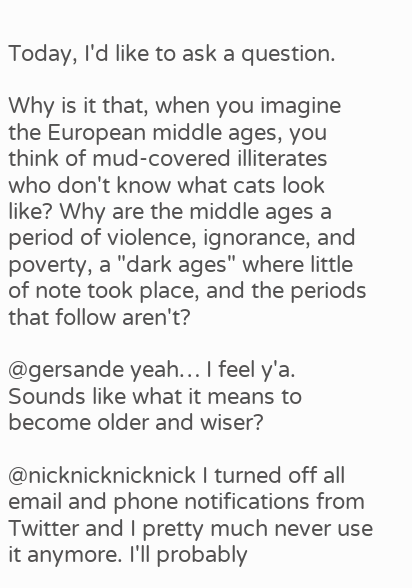Today, I'd like to ask a question.

Why is it that, when you imagine the European middle ages, you think of mud-covered illiterates who don't know what cats look like? Why are the middle ages a period of violence, ignorance, and poverty, a "dark ages" where little of note took place, and the periods that follow aren't?

@gersande yeah… I feel y'a. Sounds like what it means to become older and wiser?

@nicknicknicknick I turned off all email and phone notifications from Twitter and I pretty much never use it anymore. I'll probably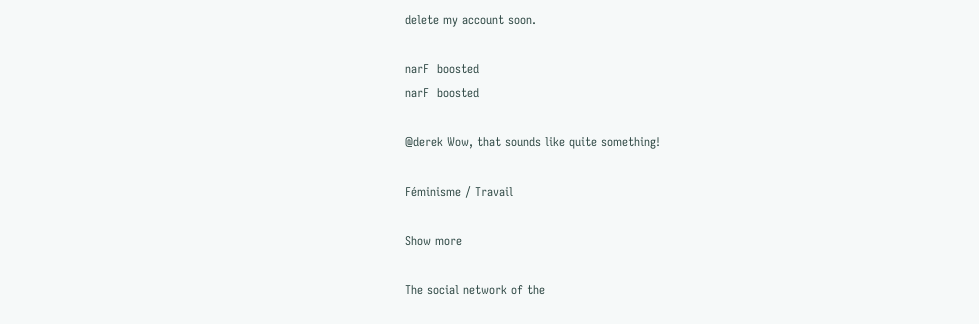delete my account soon.

narF  boosted
narF  boosted

@derek Wow, that sounds like quite something!

Féminisme / Travail

Show more

The social network of the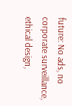future: No ads, no corporate surveillance, ethical design,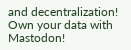and decentralization! Own your data with Mastodon!